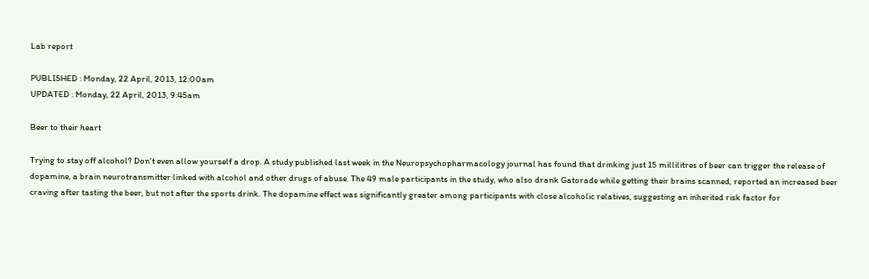Lab report

PUBLISHED : Monday, 22 April, 2013, 12:00am
UPDATED : Monday, 22 April, 2013, 9:45am

Beer to their heart

Trying to stay off alcohol? Don't even allow yourself a drop. A study published last week in the Neuropsychopharmacology journal has found that drinking just 15 millilitres of beer can trigger the release of dopamine, a brain neurotransmitter linked with alcohol and other drugs of abuse. The 49 male participants in the study, who also drank Gatorade while getting their brains scanned, reported an increased beer craving after tasting the beer, but not after the sports drink. The dopamine effect was significantly greater among participants with close alcoholic relatives, suggesting an inherited risk factor for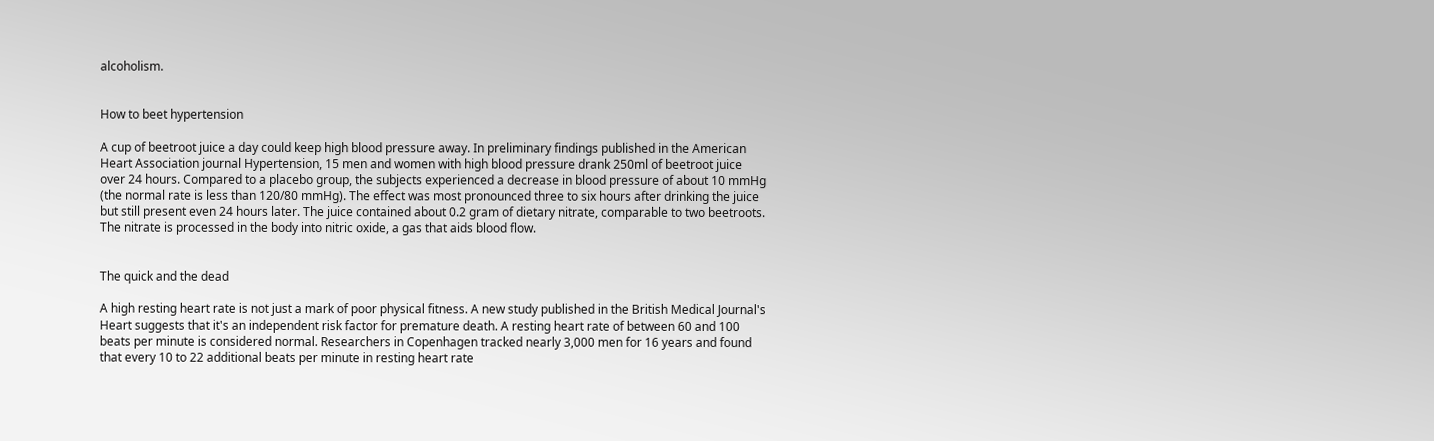alcoholism.


How to beet hypertension

A cup of beetroot juice a day could keep high blood pressure away. In preliminary findings published in the American Heart Association journal Hypertension, 15 men and women with high blood pressure drank 250ml of beetroot juice over 24 hours. Compared to a placebo group, the subjects experienced a decrease in blood pressure of about 10 mmHg (the normal rate is less than 120/80 mmHg). The effect was most pronounced three to six hours after drinking the juice but still present even 24 hours later. The juice contained about 0.2 gram of dietary nitrate, comparable to two beetroots. The nitrate is processed in the body into nitric oxide, a gas that aids blood flow.


The quick and the dead

A high resting heart rate is not just a mark of poor physical fitness. A new study published in the British Medical Journal's Heart suggests that it's an independent risk factor for premature death. A resting heart rate of between 60 and 100 beats per minute is considered normal. Researchers in Copenhagen tracked nearly 3,000 men for 16 years and found that every 10 to 22 additional beats per minute in resting heart rate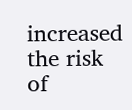increased the risk of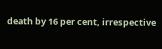death by 16 per cent, irrespective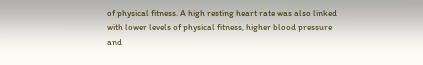of physical fitness. A high resting heart rate was also linked with lower levels of physical fitness, higher blood pressure and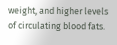weight, and higher levels of circulating blood fats.